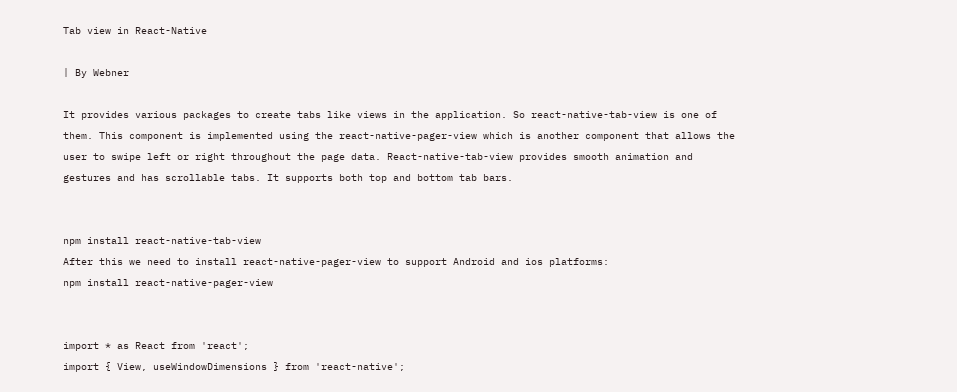Tab view in React-Native

| By Webner

It provides various packages to create tabs like views in the application. So react-native-tab-view is one of them. This component is implemented using the react-native-pager-view which is another component that allows the user to swipe left or right throughout the page data. React-native-tab-view provides smooth animation and gestures and has scrollable tabs. It supports both top and bottom tab bars.


npm install react-native-tab-view
After this we need to install react-native-pager-view to support Android and ios platforms:
npm install react-native-pager-view


import * as React from 'react';
import { View, useWindowDimensions } from 'react-native';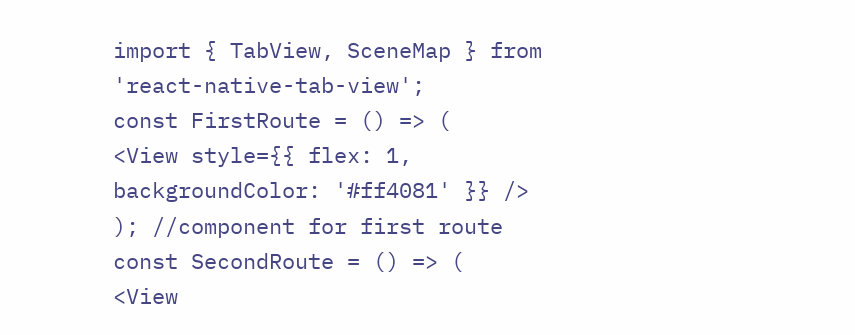import { TabView, SceneMap } from 'react-native-tab-view';
const FirstRoute = () => (
<View style={{ flex: 1, backgroundColor: '#ff4081' }} />
); //component for first route
const SecondRoute = () => (
<View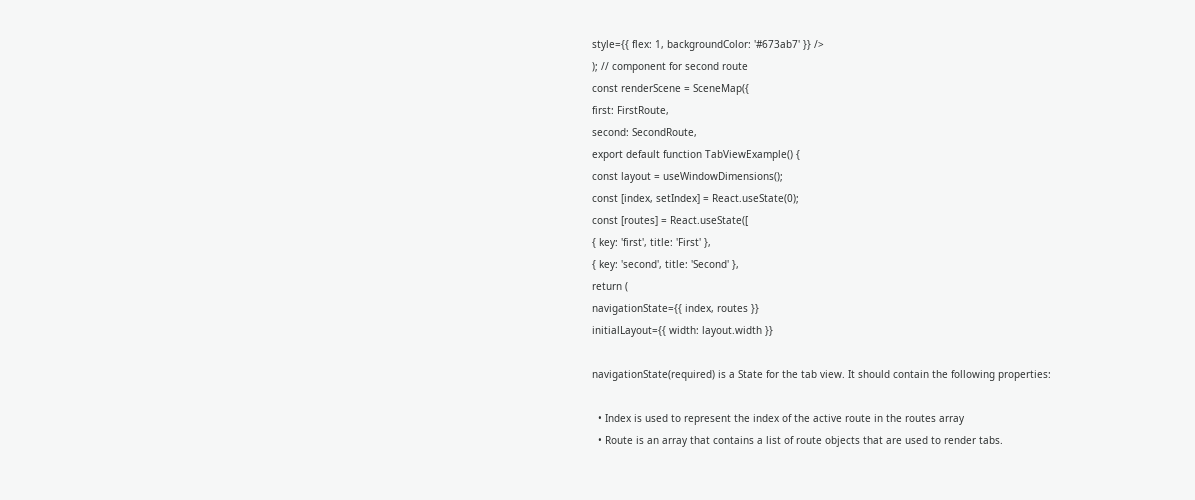style={{ flex: 1, backgroundColor: '#673ab7' }} />
); // component for second route
const renderScene = SceneMap({
first: FirstRoute,
second: SecondRoute,
export default function TabViewExample() {
const layout = useWindowDimensions();
const [index, setIndex] = React.useState(0);
const [routes] = React.useState([
{ key: 'first', title: 'First' },
{ key: 'second', title: 'Second' },
return (
navigationState={{ index, routes }}
initialLayout={{ width: layout.width }}

navigationState(required) is a State for the tab view. It should contain the following properties:

  • Index is used to represent the index of the active route in the routes array
  • Route is an array that contains a list of route objects that are used to render tabs.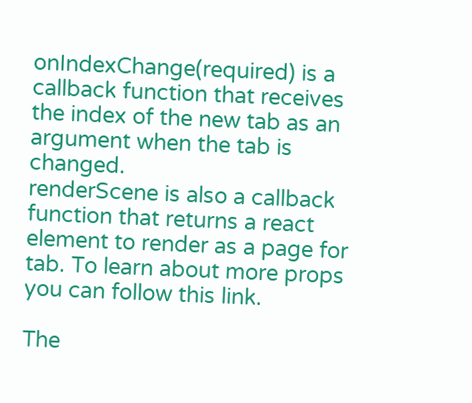onIndexChange(required) is a callback function that receives the index of the new tab as an argument when the tab is changed.
renderScene is also a callback function that returns a react element to render as a page for tab. To learn about more props you can follow this link.

The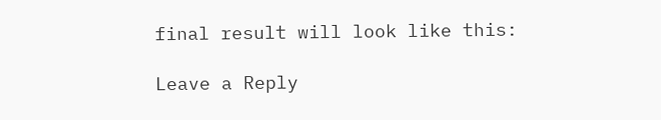final result will look like this:

Leave a Reply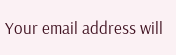Your email address will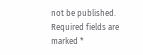not be published. Required fields are marked *